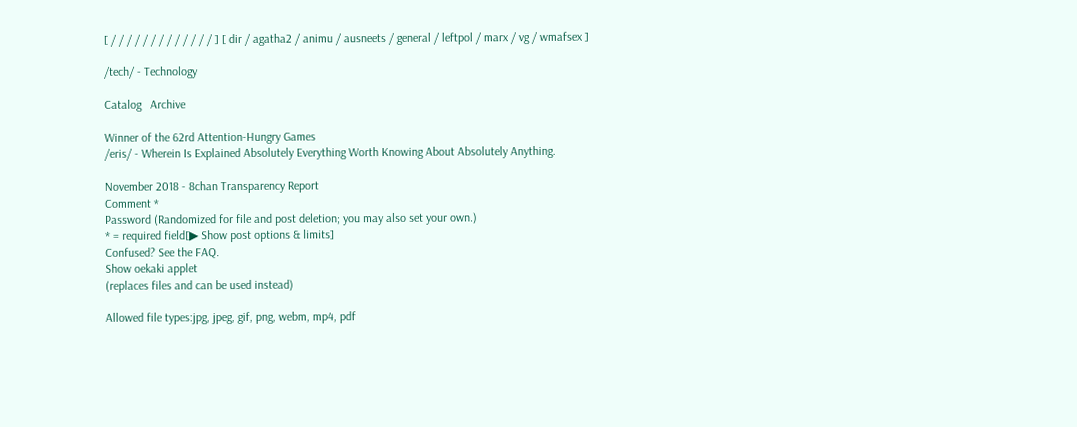[ / / / / / / / / / / / / / ] [ dir / agatha2 / animu / ausneets / general / leftpol / marx / vg / wmafsex ]

/tech/ - Technology

Catalog   Archive

Winner of the 62rd Attention-Hungry Games
/eris/ - Wherein Is Explained Absolutely Everything Worth Knowing About Absolutely Anything.

November 2018 - 8chan Transparency Report
Comment *
Password (Randomized for file and post deletion; you may also set your own.)
* = required field[▶ Show post options & limits]
Confused? See the FAQ.
Show oekaki applet
(replaces files and can be used instead)

Allowed file types:jpg, jpeg, gif, png, webm, mp4, pdf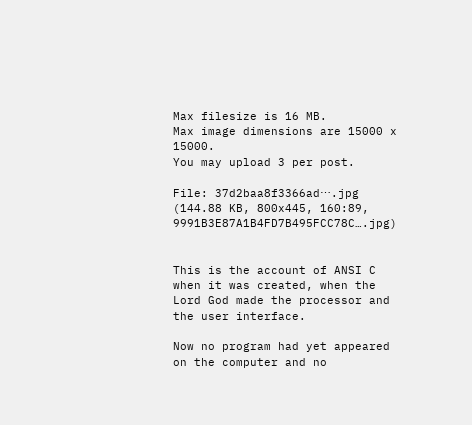Max filesize is 16 MB.
Max image dimensions are 15000 x 15000.
You may upload 3 per post.

File: 37d2baa8f3366ad⋯.jpg (144.88 KB, 800x445, 160:89, 9991B3E87A1B4FD7B495FCC78C….jpg)


This is the account of ANSI C when it was created, when the Lord God made the processor and the user interface.

Now no program had yet appeared on the computer and no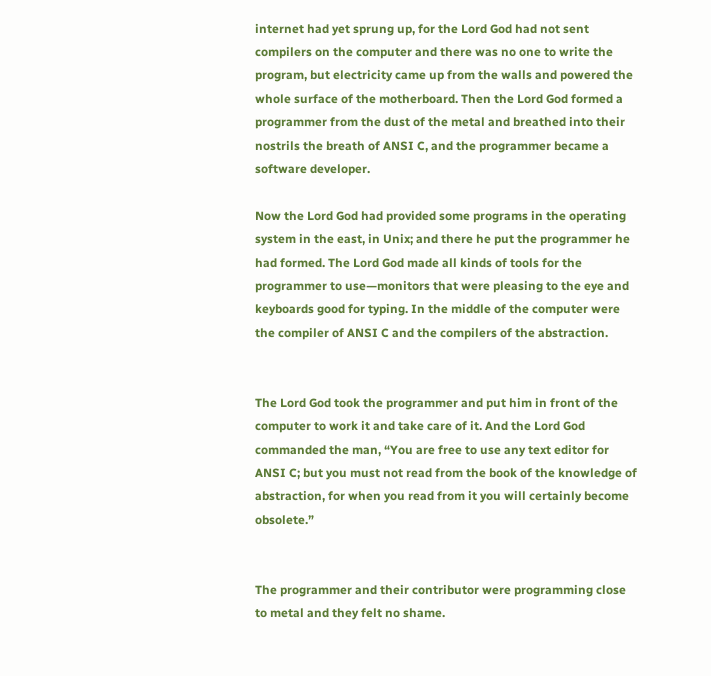internet had yet sprung up, for the Lord God had not sent compilers on the computer and there was no one to write the program, but electricity came up from the walls and powered the whole surface of the motherboard. Then the Lord God formed a programmer from the dust of the metal and breathed into their nostrils the breath of ANSI C, and the programmer became a software developer.

Now the Lord God had provided some programs in the operating system in the east, in Unix; and there he put the programmer he had formed. The Lord God made all kinds of tools for the programmer to use—monitors that were pleasing to the eye and keyboards good for typing. In the middle of the computer were the compiler of ANSI C and the compilers of the abstraction.


The Lord God took the programmer and put him in front of the computer to work it and take care of it. And the Lord God commanded the man, “You are free to use any text editor for ANSI C; but you must not read from the book of the knowledge of abstraction, for when you read from it you will certainly become obsolete.”


The programmer and their contributor were programming close to metal and they felt no shame.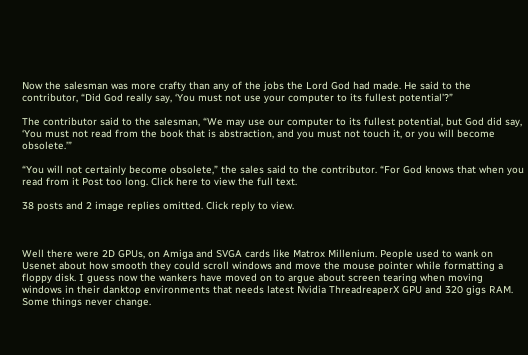Now the salesman was more crafty than any of the jobs the Lord God had made. He said to the contributor, “Did God really say, ‘You must not use your computer to its fullest potential’?”

The contributor said to the salesman, “We may use our computer to its fullest potential, but God did say, ‘You must not read from the book that is abstraction, and you must not touch it, or you will become obsolete.’”

“You will not certainly become obsolete,” the sales said to the contributor. “For God knows that when you read from it Post too long. Click here to view the full text.

38 posts and 2 image replies omitted. Click reply to view.



Well there were 2D GPUs, on Amiga and SVGA cards like Matrox Millenium. People used to wank on Usenet about how smooth they could scroll windows and move the mouse pointer while formatting a floppy disk. I guess now the wankers have moved on to argue about screen tearing when moving windows in their danktop environments that needs latest Nvidia ThreadreaperX GPU and 320 gigs RAM. Some things never change.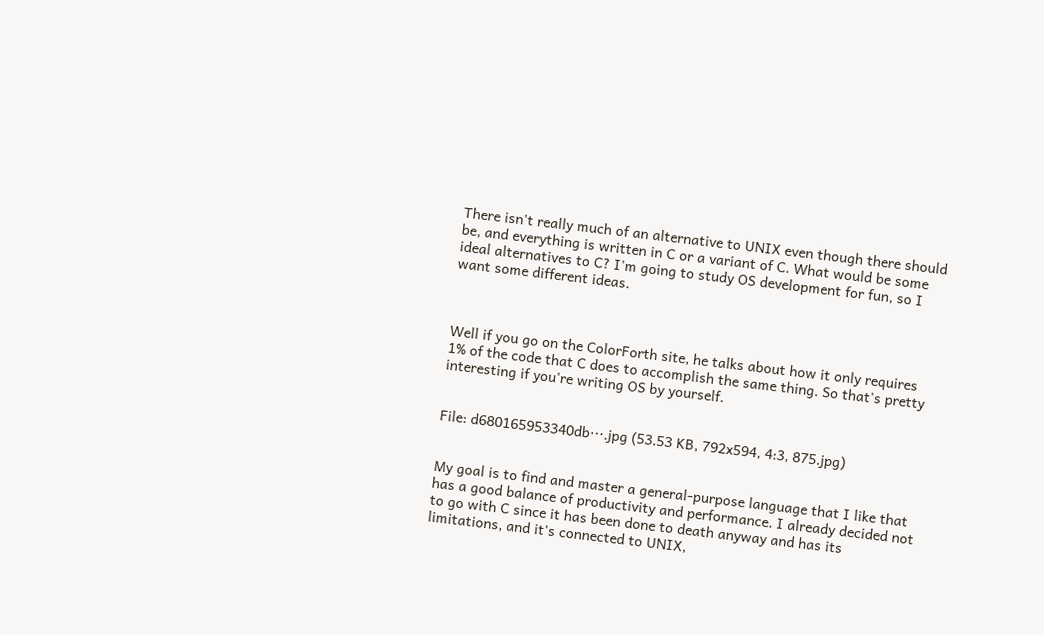There isn't really much of an alternative to UNIX even though there should be, and everything is written in C or a variant of C. What would be some ideal alternatives to C? I'm going to study OS development for fun, so I want some different ideas.



Well if you go on the ColorForth site, he talks about how it only requires 1% of the code that C does to accomplish the same thing. So that's pretty interesting if you're writing OS by yourself.


File: d680165953340db⋯.jpg (53.53 KB, 792x594, 4:3, 875.jpg)


My goal is to find and master a general-purpose language that I like that has a good balance of productivity and performance. I already decided not to go with C since it has been done to death anyway and has its limitations, and it's connected to UNIX,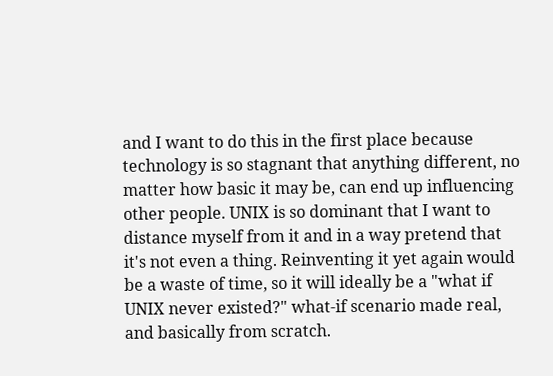and I want to do this in the first place because technology is so stagnant that anything different, no matter how basic it may be, can end up influencing other people. UNIX is so dominant that I want to distance myself from it and in a way pretend that it's not even a thing. Reinventing it yet again would be a waste of time, so it will ideally be a "what if UNIX never existed?" what-if scenario made real, and basically from scratch.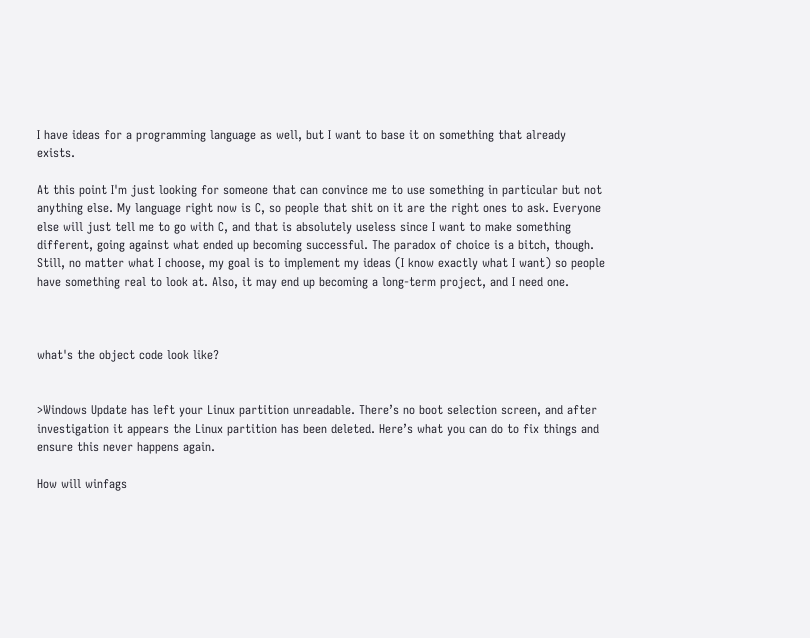I have ideas for a programming language as well, but I want to base it on something that already exists.

At this point I'm just looking for someone that can convince me to use something in particular but not anything else. My language right now is C, so people that shit on it are the right ones to ask. Everyone else will just tell me to go with C, and that is absolutely useless since I want to make something different, going against what ended up becoming successful. The paradox of choice is a bitch, though. Still, no matter what I choose, my goal is to implement my ideas (I know exactly what I want) so people have something real to look at. Also, it may end up becoming a long-term project, and I need one.



what's the object code look like?


>Windows Update has left your Linux partition unreadable. There’s no boot selection screen, and after investigation it appears the Linux partition has been deleted. Here’s what you can do to fix things and ensure this never happens again.

How will winfags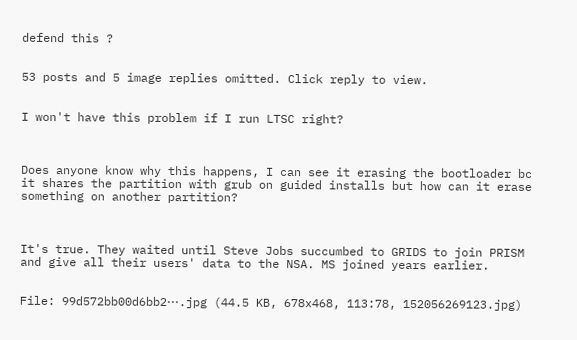defend this ?


53 posts and 5 image replies omitted. Click reply to view.


I won't have this problem if I run LTSC right?



Does anyone know why this happens, I can see it erasing the bootloader bc it shares the partition with grub on guided installs but how can it erase something on another partition?



It's true. They waited until Steve Jobs succumbed to GRIDS to join PRISM and give all their users' data to the NSA. MS joined years earlier.


File: 99d572bb00d6bb2⋯.jpg (44.5 KB, 678x468, 113:78, 152056269123.jpg)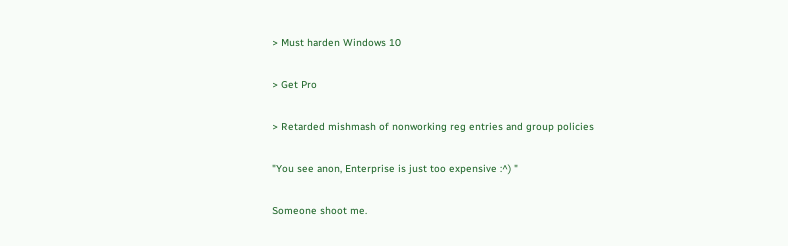> Must harden Windows 10

> Get Pro

> Retarded mishmash of nonworking reg entries and group policies

"You see anon, Enterprise is just too expensive :^) "

Someone shoot me.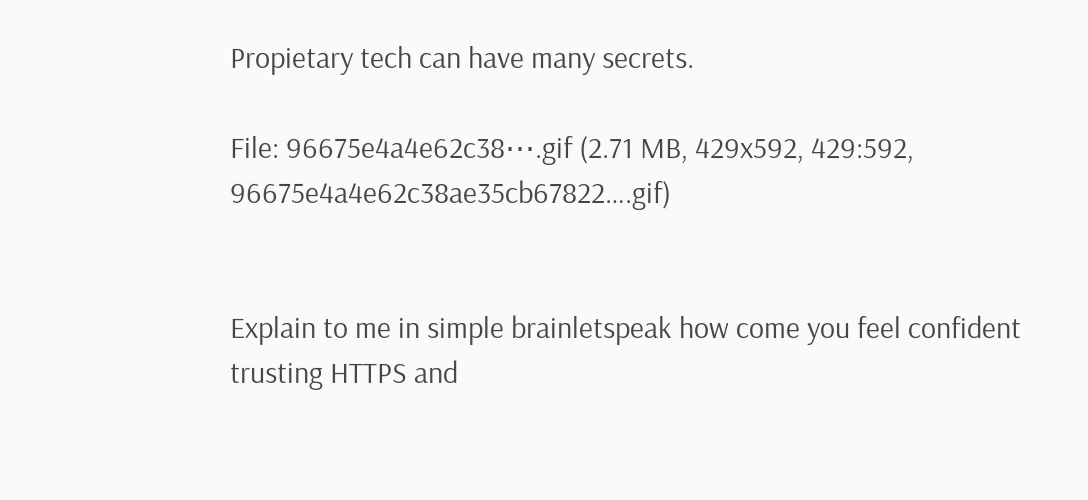Propietary tech can have many secrets.

File: 96675e4a4e62c38⋯.gif (2.71 MB, 429x592, 429:592, 96675e4a4e62c38ae35cb67822….gif)


Explain to me in simple brainletspeak how come you feel confident trusting HTTPS and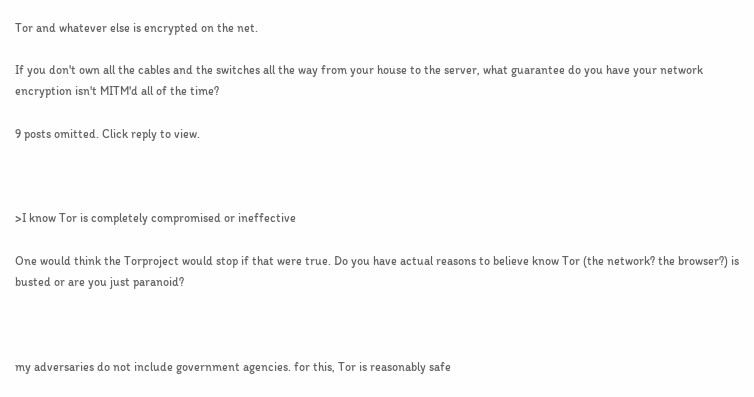Tor and whatever else is encrypted on the net.

If you don't own all the cables and the switches all the way from your house to the server, what guarantee do you have your network encryption isn't MITM'd all of the time?

9 posts omitted. Click reply to view.



>I know Tor is completely compromised or ineffective

One would think the Torproject would stop if that were true. Do you have actual reasons to believe know Tor (the network? the browser?) is busted or are you just paranoid?



my adversaries do not include government agencies. for this, Tor is reasonably safe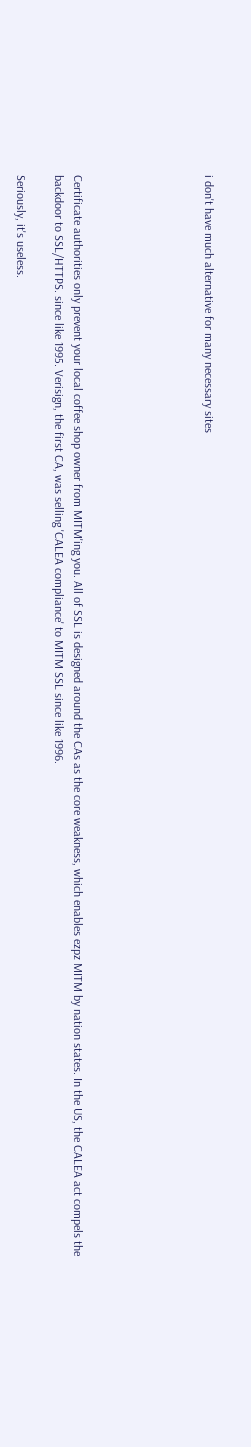i don't have much alternative for many necessary sites






Certificate authorities only prevent your local coffee shop owner from MITM'ing you. All of SSL is designed around the CAs as the core weakness, which enables ezpz MITM by nation states. In the US, the CALEA act compels the backdoor to SSL/HTTPS. since like 1995. Verisign, the first CA, was selling 'CALEA compliance' to MITM SSL since like 1996.

Seriously, it's useless.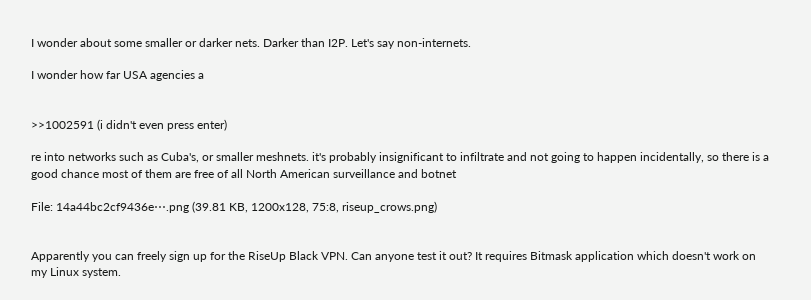I wonder about some smaller or darker nets. Darker than I2P. Let's say non-internets.

I wonder how far USA agencies a


>>1002591 (i didn't even press enter)

re into networks such as Cuba's, or smaller meshnets. it's probably insignificant to infiltrate and not going to happen incidentally, so there is a good chance most of them are free of all North American surveillance and botnet

File: 14a44bc2cf9436e⋯.png (39.81 KB, 1200x128, 75:8, riseup_crows.png)


Apparently you can freely sign up for the RiseUp Black VPN. Can anyone test it out? It requires Bitmask application which doesn't work on my Linux system.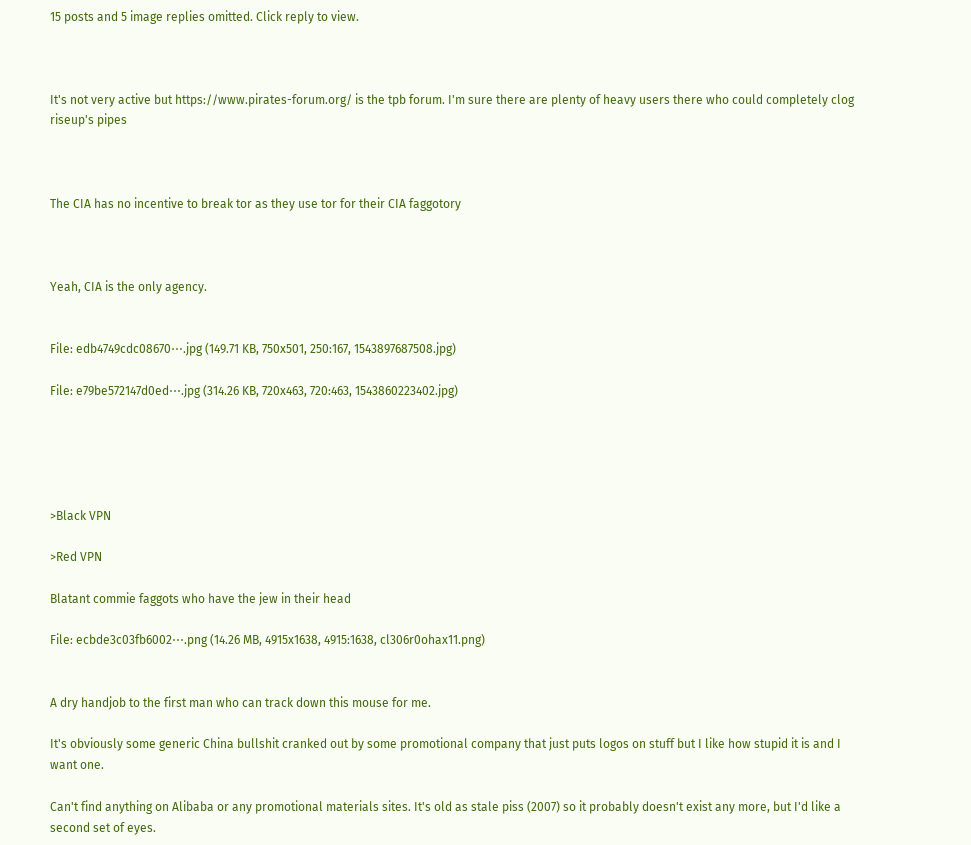15 posts and 5 image replies omitted. Click reply to view.



It's not very active but https://www.pirates-forum.org/ is the tpb forum. I'm sure there are plenty of heavy users there who could completely clog riseup's pipes



The CIA has no incentive to break tor as they use tor for their CIA faggotory



Yeah, CIA is the only agency.


File: edb4749cdc08670⋯.jpg (149.71 KB, 750x501, 250:167, 1543897687508.jpg)

File: e79be572147d0ed⋯.jpg (314.26 KB, 720x463, 720:463, 1543860223402.jpg)





>Black VPN

>Red VPN

Blatant commie faggots who have the jew in their head

File: ecbde3c03fb6002⋯.png (14.26 MB, 4915x1638, 4915:1638, cl306r0ohax11.png)


A dry handjob to the first man who can track down this mouse for me.

It's obviously some generic China bullshit cranked out by some promotional company that just puts logos on stuff but I like how stupid it is and I want one.

Can't find anything on Alibaba or any promotional materials sites. It's old as stale piss (2007) so it probably doesn't exist any more, but I'd like a second set of eyes.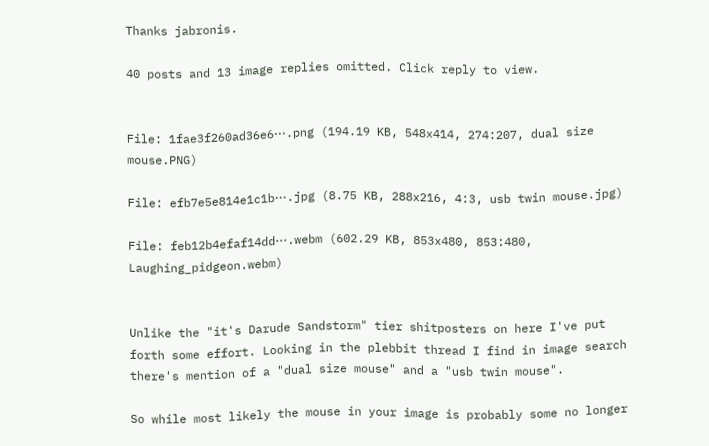Thanks jabronis.

40 posts and 13 image replies omitted. Click reply to view.


File: 1fae3f260ad36e6⋯.png (194.19 KB, 548x414, 274:207, dual size mouse.PNG)

File: efb7e5e814e1c1b⋯.jpg (8.75 KB, 288x216, 4:3, usb twin mouse.jpg)

File: feb12b4efaf14dd⋯.webm (602.29 KB, 853x480, 853:480, Laughing_pidgeon.webm)


Unlike the "it's Darude Sandstorm" tier shitposters on here I've put forth some effort. Looking in the plebbit thread I find in image search there's mention of a "dual size mouse" and a "usb twin mouse".

So while most likely the mouse in your image is probably some no longer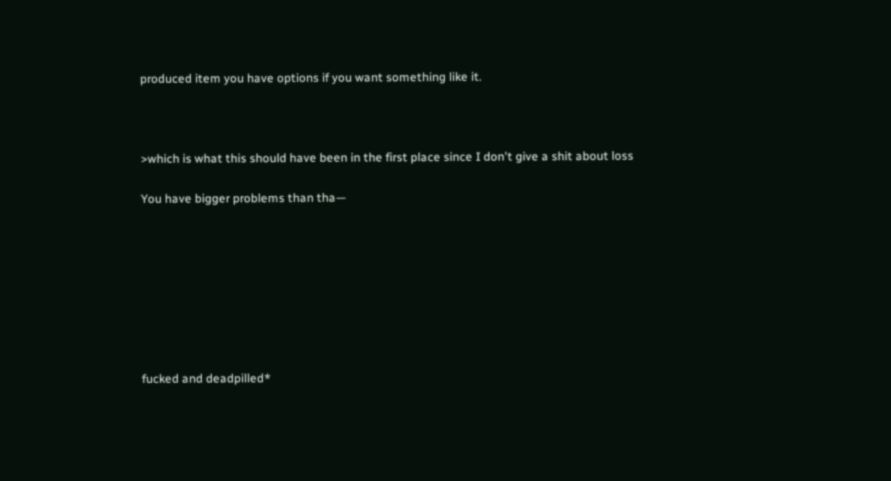produced item you have options if you want something like it.



>which is what this should have been in the first place since I don't give a shit about loss

You have bigger problems than tha—








fucked and deadpilled*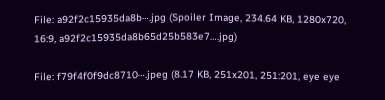File: a92f2c15935da8b⋯.jpg (Spoiler Image, 234.64 KB, 1280x720, 16:9, a92f2c15935da8b65d25b583e7….jpg)

File: f79f4f0f9dc8710⋯.jpeg (8.17 KB, 251x201, 251:201, eye eye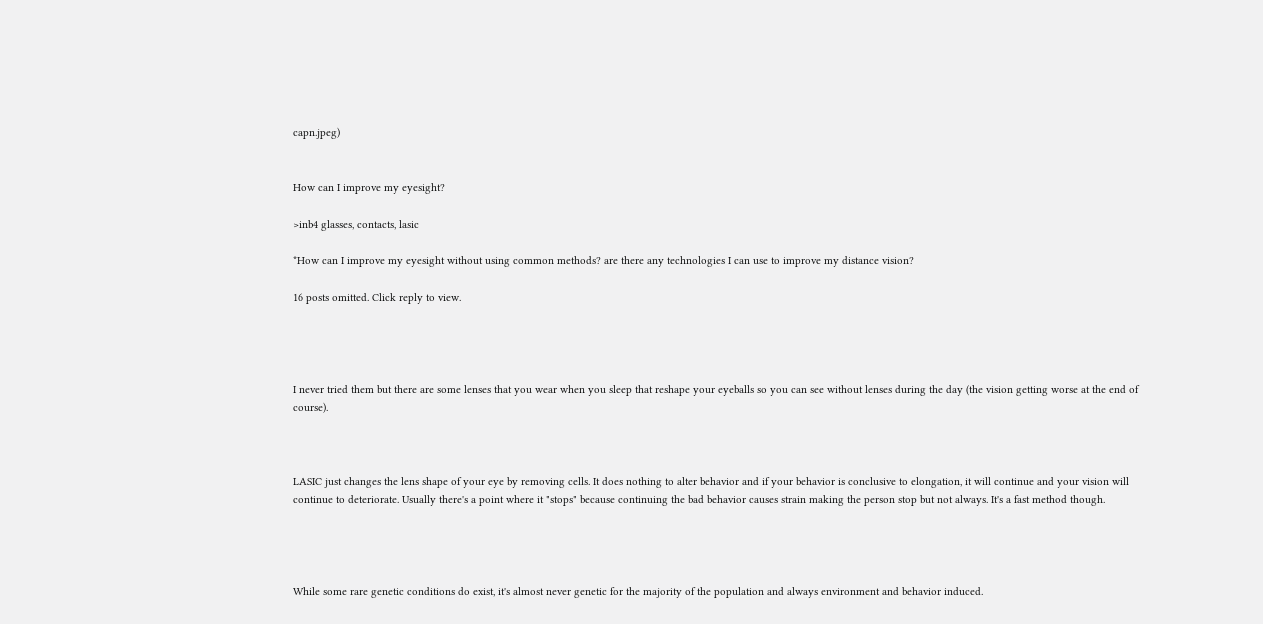capn.jpeg)


How can I improve my eyesight?

>inb4 glasses, contacts, lasic

*How can I improve my eyesight without using common methods? are there any technologies I can use to improve my distance vision?

16 posts omitted. Click reply to view.




I never tried them but there are some lenses that you wear when you sleep that reshape your eyeballs so you can see without lenses during the day (the vision getting worse at the end of course).



LASIC just changes the lens shape of your eye by removing cells. It does nothing to alter behavior and if your behavior is conclusive to elongation, it will continue and your vision will continue to deteriorate. Usually there's a point where it "stops" because continuing the bad behavior causes strain making the person stop but not always. It's a fast method though.




While some rare genetic conditions do exist, it's almost never genetic for the majority of the population and always environment and behavior induced.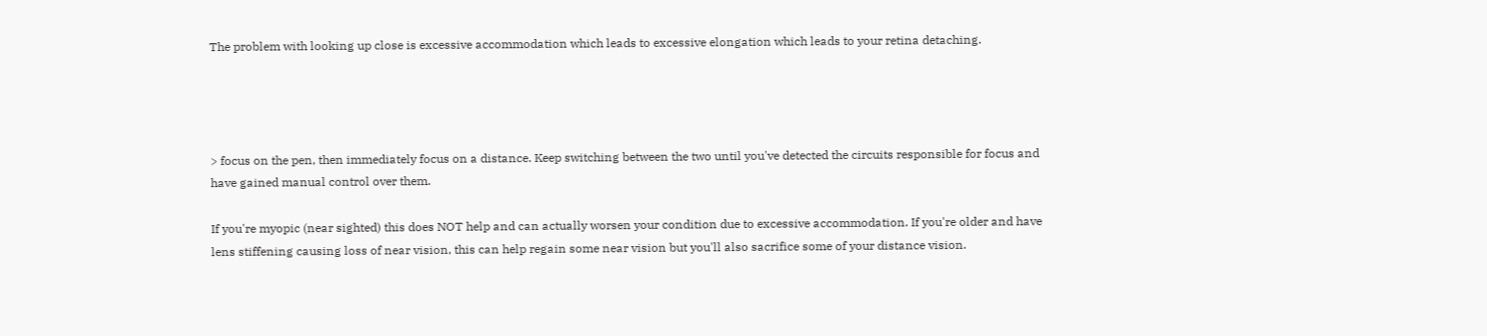The problem with looking up close is excessive accommodation which leads to excessive elongation which leads to your retina detaching.




> focus on the pen, then immediately focus on a distance. Keep switching between the two until you've detected the circuits responsible for focus and have gained manual control over them.

If you're myopic (near sighted) this does NOT help and can actually worsen your condition due to excessive accommodation. If you're older and have lens stiffening causing loss of near vision, this can help regain some near vision but you'll also sacrifice some of your distance vision.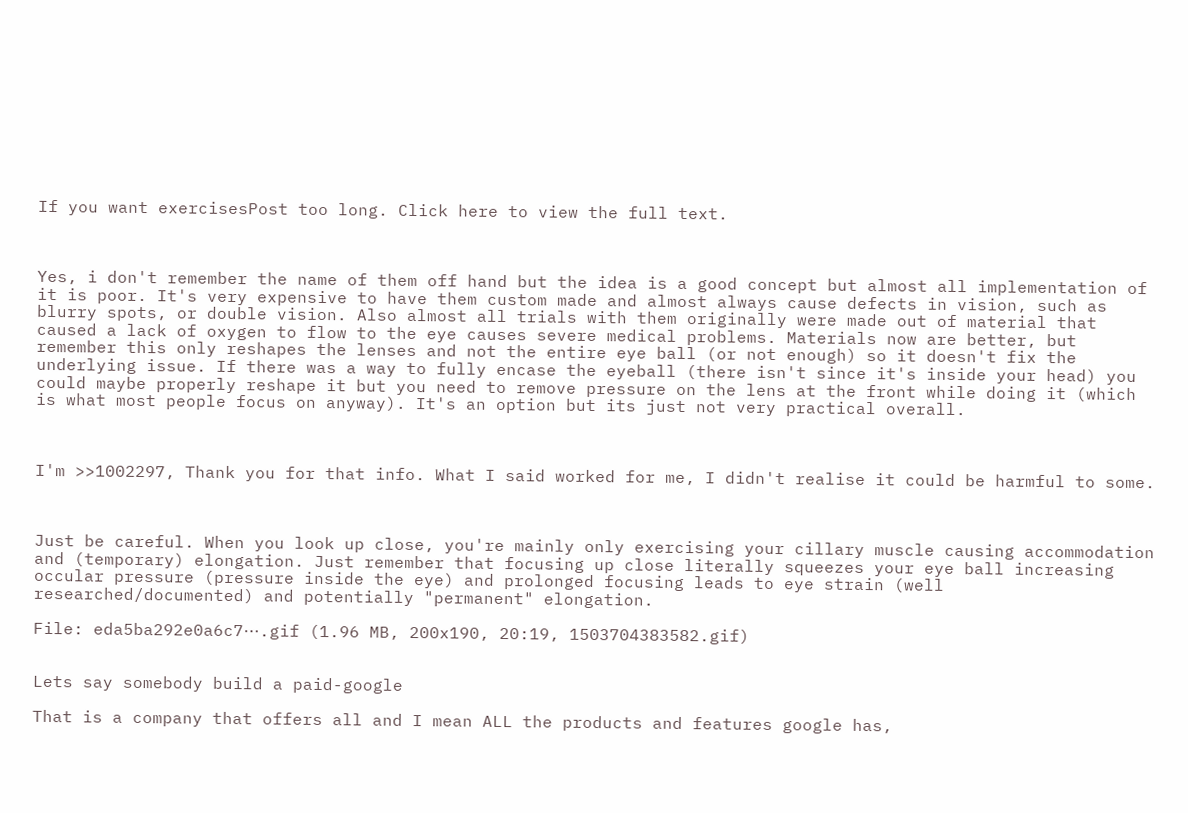If you want exercisesPost too long. Click here to view the full text.



Yes, i don't remember the name of them off hand but the idea is a good concept but almost all implementation of it is poor. It's very expensive to have them custom made and almost always cause defects in vision, such as blurry spots, or double vision. Also almost all trials with them originally were made out of material that caused a lack of oxygen to flow to the eye causes severe medical problems. Materials now are better, but remember this only reshapes the lenses and not the entire eye ball (or not enough) so it doesn't fix the underlying issue. If there was a way to fully encase the eyeball (there isn't since it's inside your head) you could maybe properly reshape it but you need to remove pressure on the lens at the front while doing it (which is what most people focus on anyway). It's an option but its just not very practical overall.



I'm >>1002297, Thank you for that info. What I said worked for me, I didn't realise it could be harmful to some.



Just be careful. When you look up close, you're mainly only exercising your cillary muscle causing accommodation and (temporary) elongation. Just remember that focusing up close literally squeezes your eye ball increasing occular pressure (pressure inside the eye) and prolonged focusing leads to eye strain (well researched/documented) and potentially "permanent" elongation.

File: eda5ba292e0a6c7⋯.gif (1.96 MB, 200x190, 20:19, 1503704383582.gif)


Lets say somebody build a paid-google

That is a company that offers all and I mean ALL the products and features google has,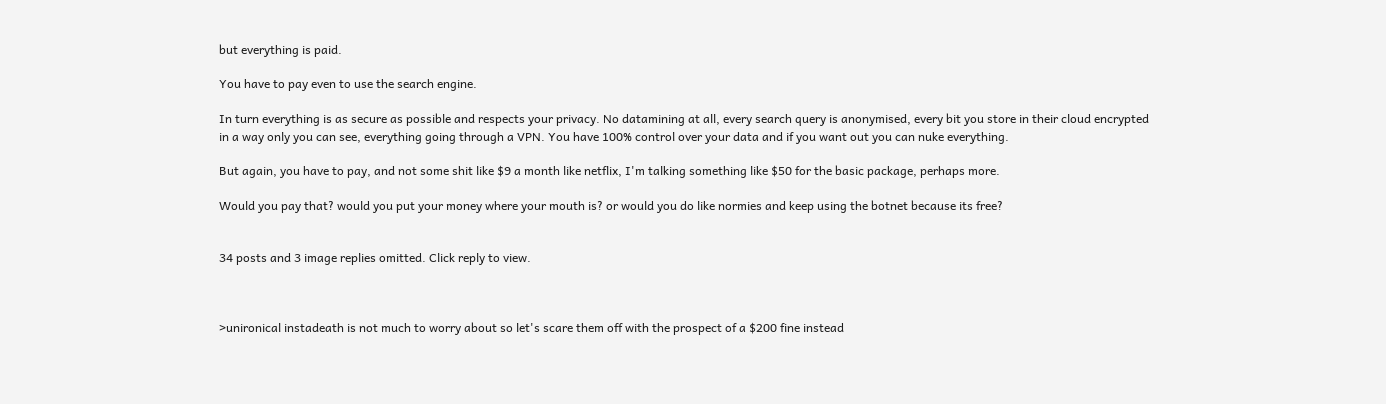but everything is paid.

You have to pay even to use the search engine.

In turn everything is as secure as possible and respects your privacy. No datamining at all, every search query is anonymised, every bit you store in their cloud encrypted in a way only you can see, everything going through a VPN. You have 100% control over your data and if you want out you can nuke everything.

But again, you have to pay, and not some shit like $9 a month like netflix, I'm talking something like $50 for the basic package, perhaps more.

Would you pay that? would you put your money where your mouth is? or would you do like normies and keep using the botnet because its free?


34 posts and 3 image replies omitted. Click reply to view.



>unironical instadeath is not much to worry about so let's scare them off with the prospect of a $200 fine instead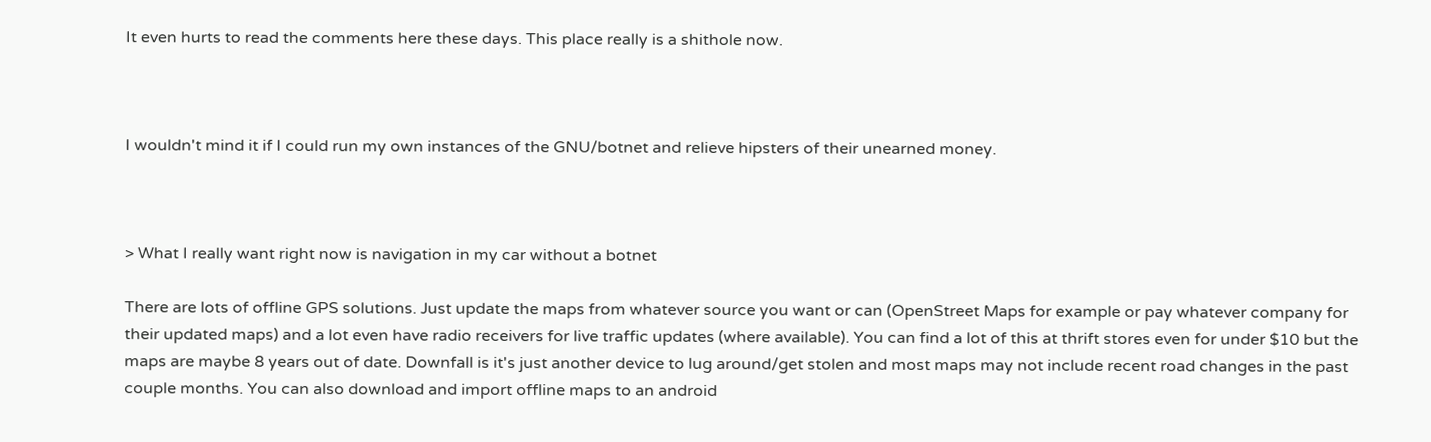It even hurts to read the comments here these days. This place really is a shithole now.



I wouldn't mind it if I could run my own instances of the GNU/botnet and relieve hipsters of their unearned money.



> What I really want right now is navigation in my car without a botnet

There are lots of offline GPS solutions. Just update the maps from whatever source you want or can (OpenStreet Maps for example or pay whatever company for their updated maps) and a lot even have radio receivers for live traffic updates (where available). You can find a lot of this at thrift stores even for under $10 but the maps are maybe 8 years out of date. Downfall is it's just another device to lug around/get stolen and most maps may not include recent road changes in the past couple months. You can also download and import offline maps to an android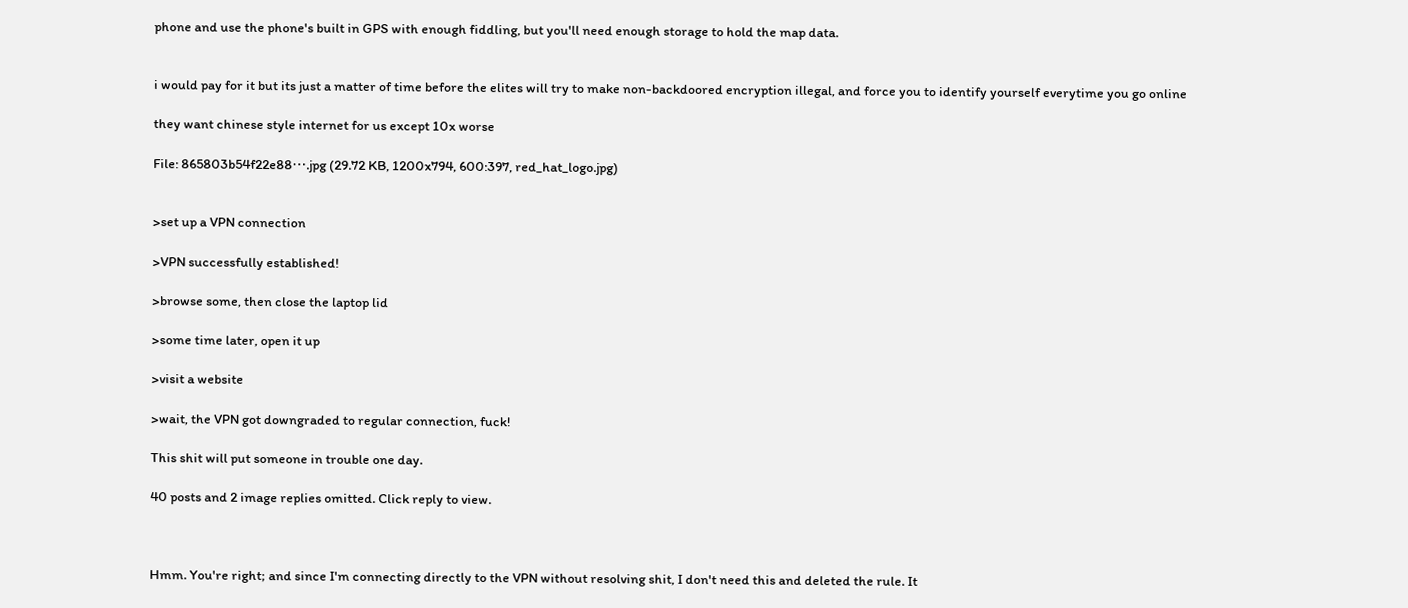phone and use the phone's built in GPS with enough fiddling, but you'll need enough storage to hold the map data.


i would pay for it but its just a matter of time before the elites will try to make non-backdoored encryption illegal, and force you to identify yourself everytime you go online

they want chinese style internet for us except 10x worse

File: 865803b54f22e88⋯.jpg (29.72 KB, 1200x794, 600:397, red_hat_logo.jpg)


>set up a VPN connection

>VPN successfully established!

>browse some, then close the laptop lid

>some time later, open it up

>visit a website

>wait, the VPN got downgraded to regular connection, fuck!

This shit will put someone in trouble one day.

40 posts and 2 image replies omitted. Click reply to view.



Hmm. You're right; and since I'm connecting directly to the VPN without resolving shit, I don't need this and deleted the rule. It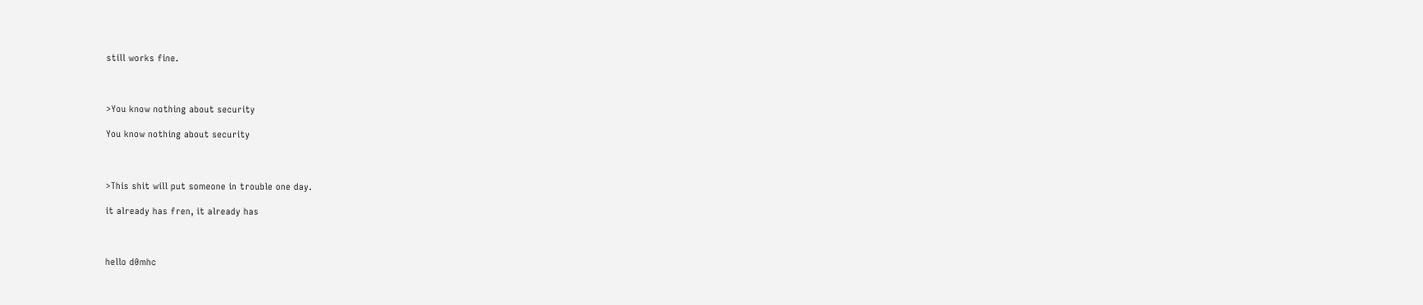still works fine.



>You know nothing about security

You know nothing about security



>This shit will put someone in trouble one day.

it already has fren, it already has



hello d0mhc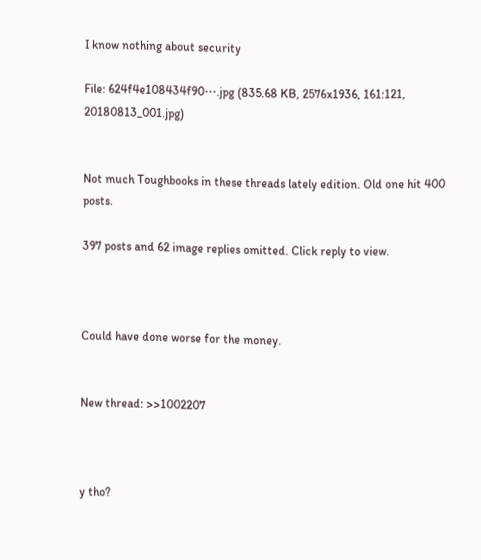I know nothing about security

File: 624f4e108434f90⋯.jpg (835.68 KB, 2576x1936, 161:121, 20180813_001.jpg)


Not much Toughbooks in these threads lately edition. Old one hit 400 posts.

397 posts and 62 image replies omitted. Click reply to view.



Could have done worse for the money.


New thread: >>1002207



y tho?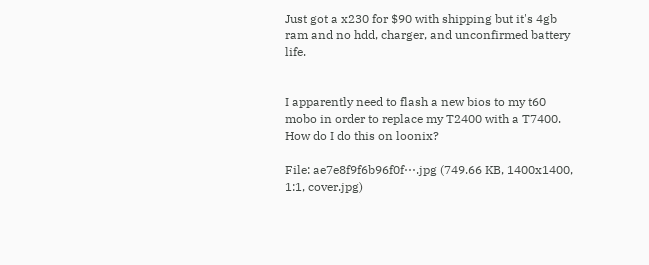Just got a x230 for $90 with shipping but it's 4gb ram and no hdd, charger, and unconfirmed battery life.


I apparently need to flash a new bios to my t60 mobo in order to replace my T2400 with a T7400. How do I do this on loonix?

File: ae7e8f9f6b96f0f⋯.jpg (749.66 KB, 1400x1400, 1:1, cover.jpg)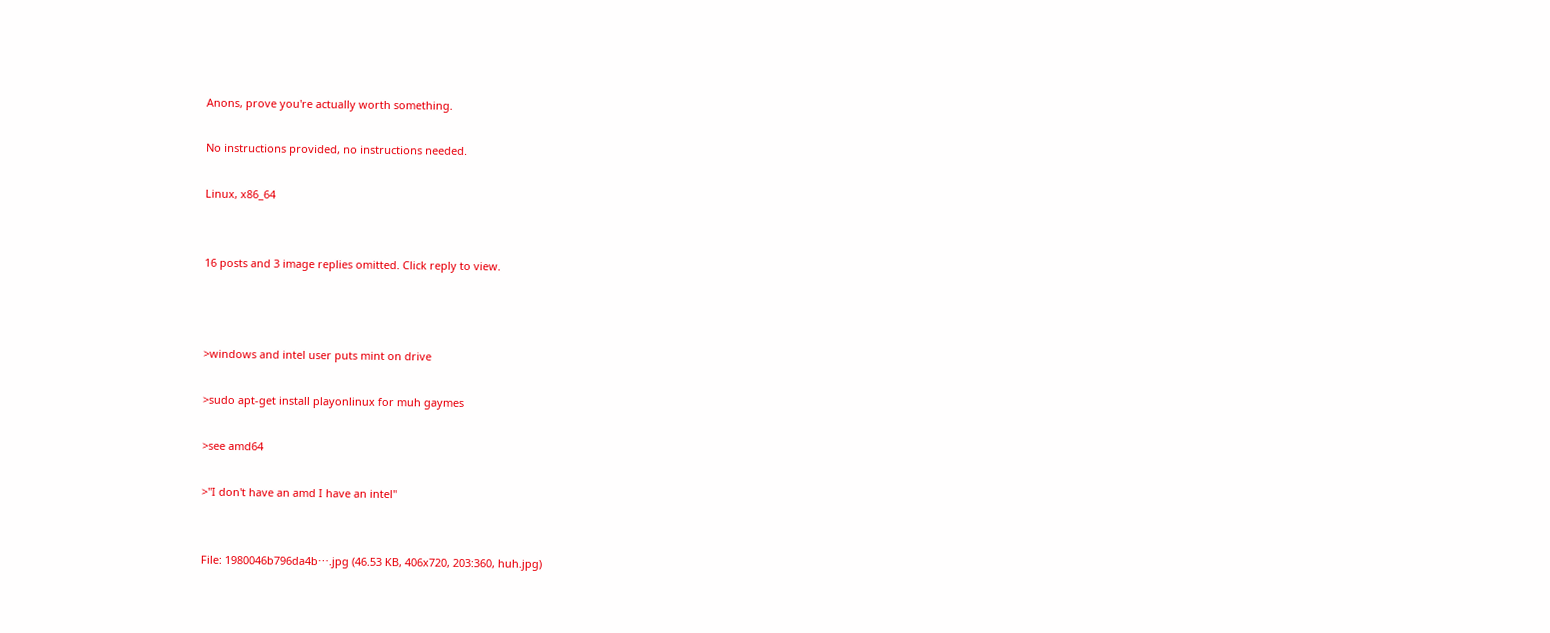Anons, prove you're actually worth something.

No instructions provided, no instructions needed.

Linux, x86_64


16 posts and 3 image replies omitted. Click reply to view.



>windows and intel user puts mint on drive

>sudo apt-get install playonlinux for muh gaymes

>see amd64

>"I don't have an amd I have an intel"


File: 1980046b796da4b⋯.jpg (46.53 KB, 406x720, 203:360, huh.jpg)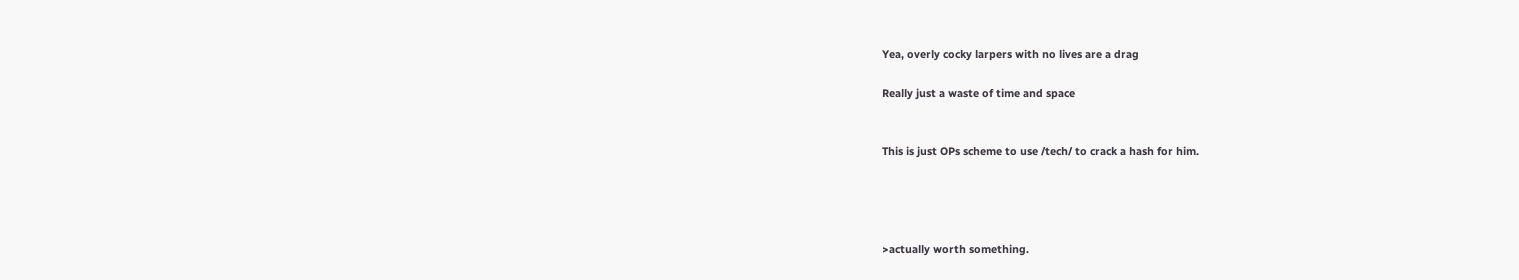Yea, overly cocky larpers with no lives are a drag

Really just a waste of time and space


This is just OPs scheme to use /tech/ to crack a hash for him.




>actually worth something.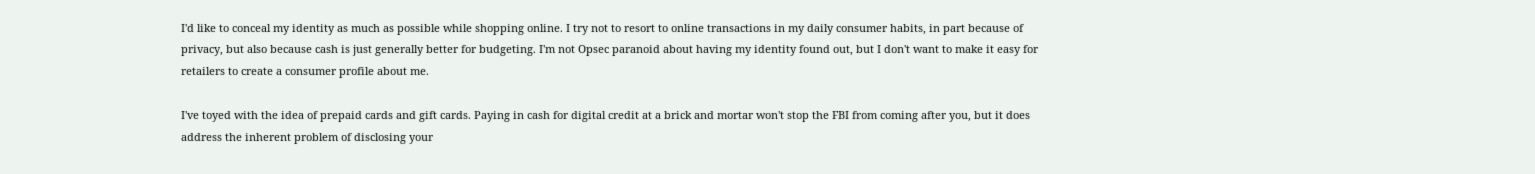I'd like to conceal my identity as much as possible while shopping online. I try not to resort to online transactions in my daily consumer habits, in part because of privacy, but also because cash is just generally better for budgeting. I'm not Opsec paranoid about having my identity found out, but I don't want to make it easy for retailers to create a consumer profile about me.

I've toyed with the idea of prepaid cards and gift cards. Paying in cash for digital credit at a brick and mortar won't stop the FBI from coming after you, but it does address the inherent problem of disclosing your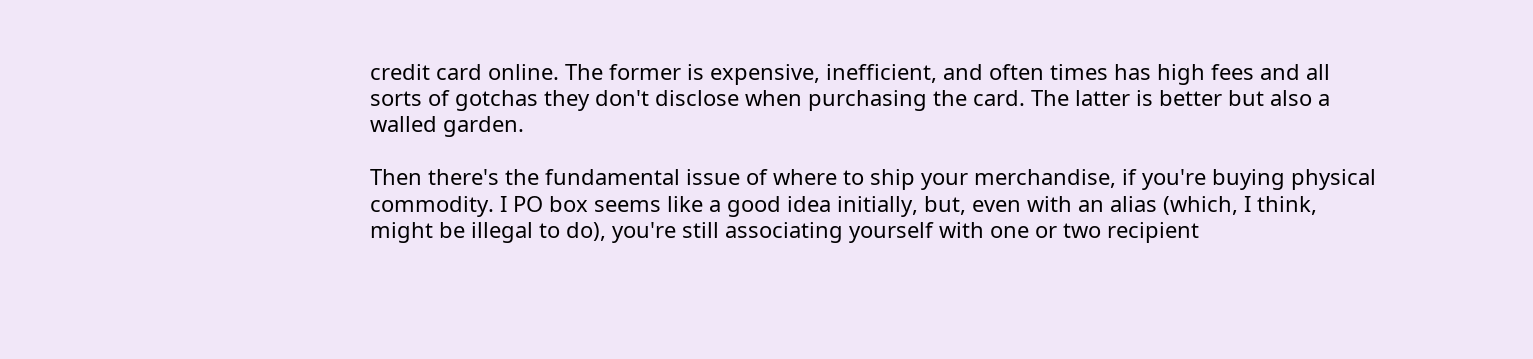credit card online. The former is expensive, inefficient, and often times has high fees and all sorts of gotchas they don't disclose when purchasing the card. The latter is better but also a walled garden.

Then there's the fundamental issue of where to ship your merchandise, if you're buying physical commodity. I PO box seems like a good idea initially, but, even with an alias (which, I think, might be illegal to do), you're still associating yourself with one or two recipient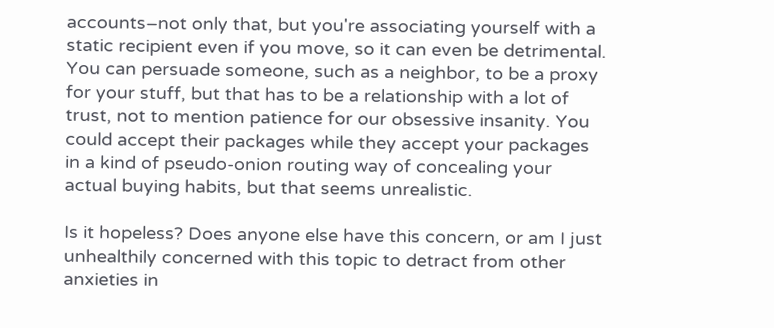accounts–not only that, but you're associating yourself with a static recipient even if you move, so it can even be detrimental. You can persuade someone, such as a neighbor, to be a proxy for your stuff, but that has to be a relationship with a lot of trust, not to mention patience for our obsessive insanity. You could accept their packages while they accept your packages in a kind of pseudo-onion routing way of concealing your actual buying habits, but that seems unrealistic.

Is it hopeless? Does anyone else have this concern, or am I just unhealthily concerned with this topic to detract from other anxieties in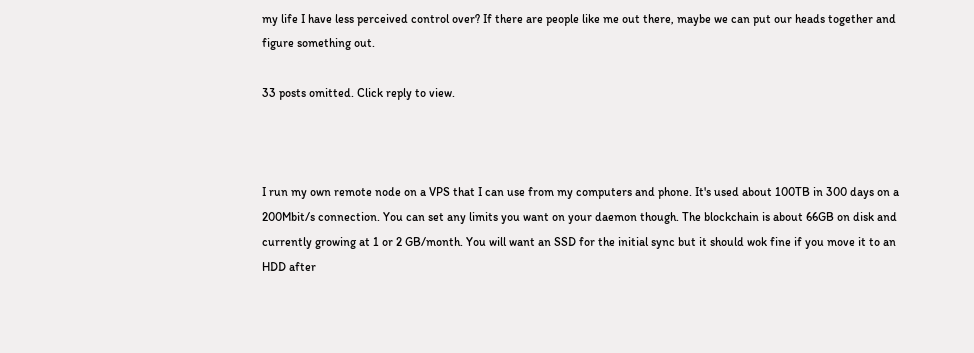my life I have less perceived control over? If there are people like me out there, maybe we can put our heads together and figure something out.

33 posts omitted. Click reply to view.



I run my own remote node on a VPS that I can use from my computers and phone. It's used about 100TB in 300 days on a 200Mbit/s connection. You can set any limits you want on your daemon though. The blockchain is about 66GB on disk and currently growing at 1 or 2 GB/month. You will want an SSD for the initial sync but it should wok fine if you move it to an HDD after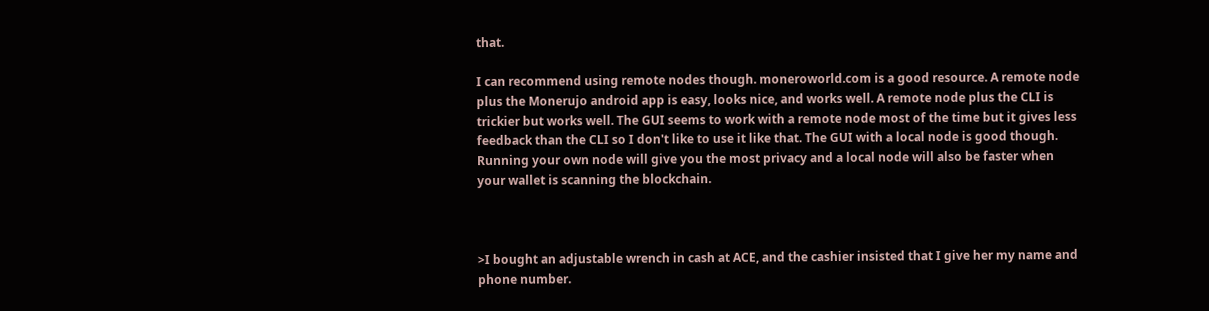that.

I can recommend using remote nodes though. moneroworld.com is a good resource. A remote node plus the Monerujo android app is easy, looks nice, and works well. A remote node plus the CLI is trickier but works well. The GUI seems to work with a remote node most of the time but it gives less feedback than the CLI so I don't like to use it like that. The GUI with a local node is good though. Running your own node will give you the most privacy and a local node will also be faster when your wallet is scanning the blockchain.



>I bought an adjustable wrench in cash at ACE, and the cashier insisted that I give her my name and phone number.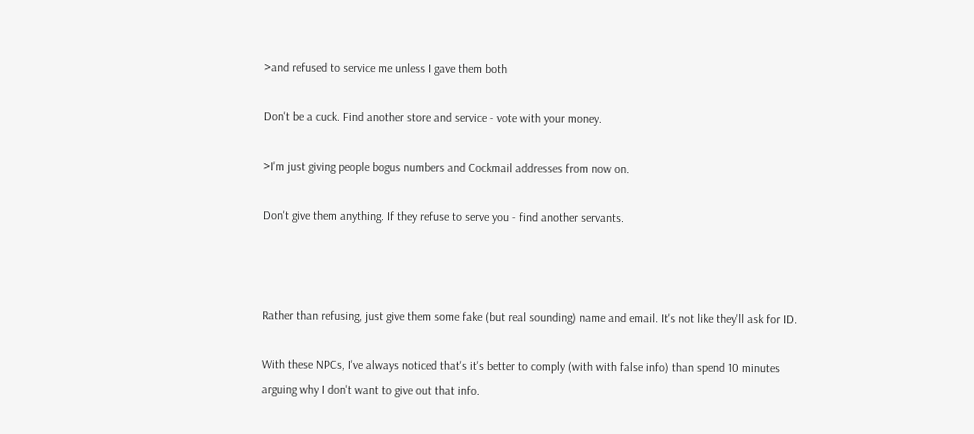>and refused to service me unless I gave them both

Don't be a cuck. Find another store and service - vote with your money.

>I'm just giving people bogus numbers and Cockmail addresses from now on.

Don't give them anything. If they refuse to serve you - find another servants.



Rather than refusing, just give them some fake (but real sounding) name and email. It's not like they'll ask for ID.

With these NPCs, I've always noticed that's it's better to comply (with with false info) than spend 10 minutes arguing why I don't want to give out that info.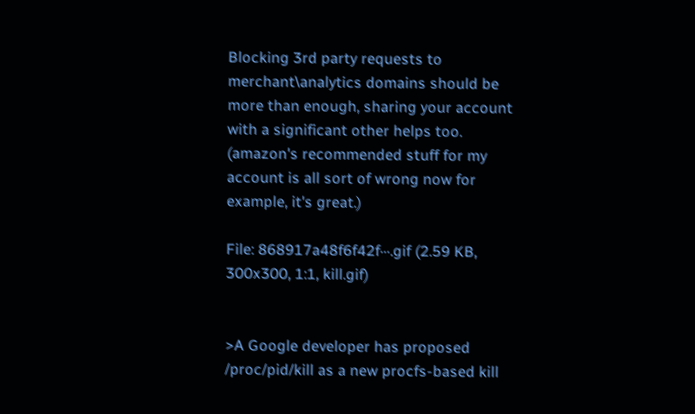Blocking 3rd party requests to merchant\analytics domains should be more than enough, sharing your account with a significant other helps too. (amazon's recommended stuff for my account is all sort of wrong now for example, it's great.)

File: 868917a48f6f42f⋯.gif (2.59 KB, 300x300, 1:1, kill.gif)


>A Google developer has proposed /proc/pid/kill as a new procfs-based kill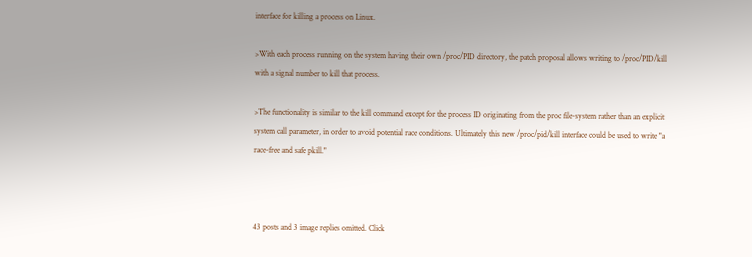interface for killing a process on Linux.

>With each process running on the system having their own /proc/PID directory, the patch proposal allows writing to /proc/PID/kill with a signal number to kill that process.

>The functionality is similar to the kill command except for the process ID originating from the proc file-system rather than an explicit system call parameter, in order to avoid potential race conditions. Ultimately this new /proc/pid/kill interface could be used to write "a race-free and safe pkill."



43 posts and 3 image replies omitted. Click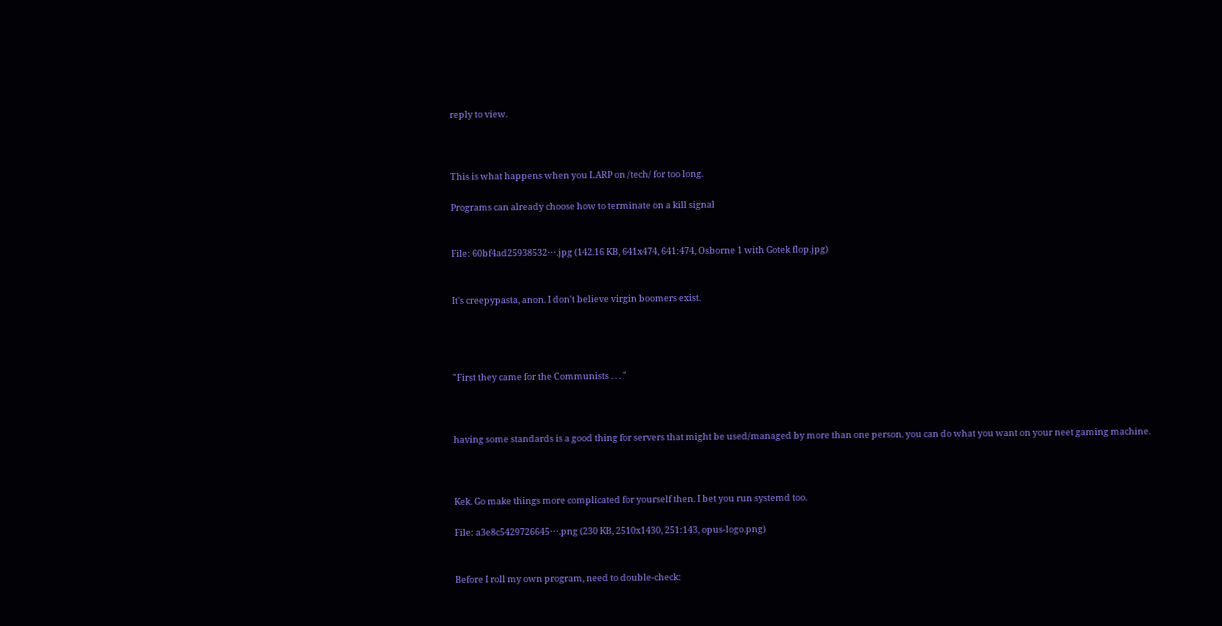reply to view.



This is what happens when you LARP on /tech/ for too long.

Programs can already choose how to terminate on a kill signal


File: 60bf4ad25938532⋯.jpg (142.16 KB, 641x474, 641:474, Osborne 1 with Gotek flop.jpg)


It's creepypasta, anon. I don't believe virgin boomers exist.




"First they came for the Communists . . . "



having some standards is a good thing for servers that might be used/managed by more than one person. you can do what you want on your neet gaming machine.



Kek. Go make things more complicated for yourself then. I bet you run systemd too.

File: a3e8c5429726645⋯.png (230 KB, 2510x1430, 251:143, opus-logo.png)


Before I roll my own program, need to double-check: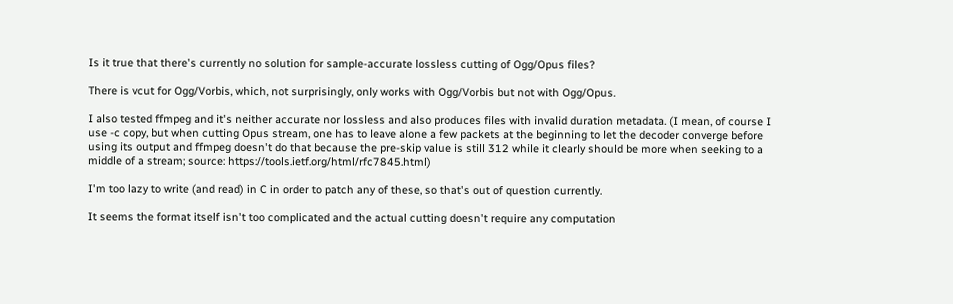Is it true that there's currently no solution for sample-accurate lossless cutting of Ogg/Opus files?

There is vcut for Ogg/Vorbis, which, not surprisingly, only works with Ogg/Vorbis but not with Ogg/Opus.

I also tested ffmpeg and it's neither accurate nor lossless and also produces files with invalid duration metadata. (I mean, of course I use -c copy, but when cutting Opus stream, one has to leave alone a few packets at the beginning to let the decoder converge before using its output and ffmpeg doesn't do that because the pre-skip value is still 312 while it clearly should be more when seeking to a middle of a stream; source: https://tools.ietf.org/html/rfc7845.html)

I'm too lazy to write (and read) in C in order to patch any of these, so that's out of question currently.

It seems the format itself isn't too complicated and the actual cutting doesn't require any computation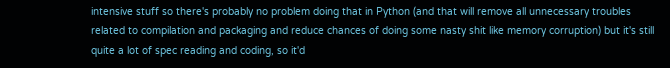intensive stuff so there's probably no problem doing that in Python (and that will remove all unnecessary troubles related to compilation and packaging and reduce chances of doing some nasty shit like memory corruption) but it's still quite a lot of spec reading and coding, so it'd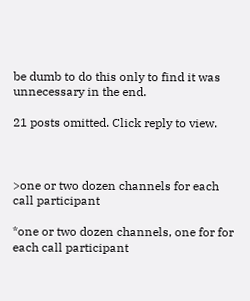be dumb to do this only to find it was unnecessary in the end.

21 posts omitted. Click reply to view.



>one or two dozen channels for each call participant

*one or two dozen channels, one for for each call participant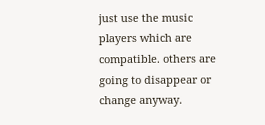just use the music players which are compatible. others are going to disappear or change anyway.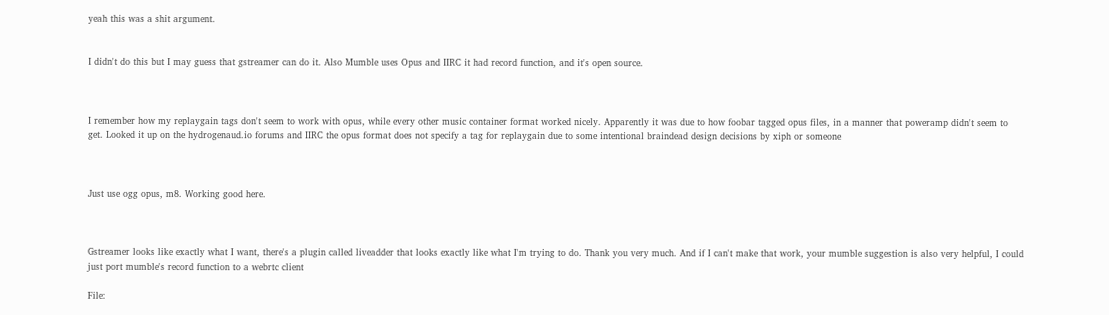yeah this was a shit argument.


I didn't do this but I may guess that gstreamer can do it. Also Mumble uses Opus and IIRC it had record function, and it's open source.



I remember how my replaygain tags don't seem to work with opus, while every other music container format worked nicely. Apparently it was due to how foobar tagged opus files, in a manner that poweramp didn't seem to get. Looked it up on the hydrogenaud.io forums and IIRC the opus format does not specify a tag for replaygain due to some intentional braindead design decisions by xiph or someone



Just use ogg opus, m8. Working good here.



Gstreamer looks like exactly what I want, there's a plugin called liveadder that looks exactly like what I'm trying to do. Thank you very much. And if I can't make that work, your mumble suggestion is also very helpful, I could just port mumble's record function to a webrtc client

File: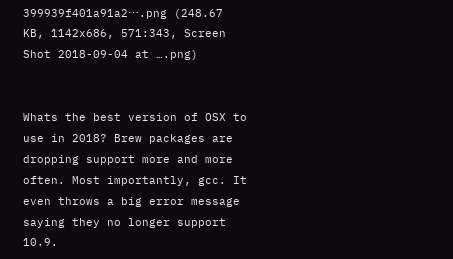399939f401a91a2⋯.png (248.67 KB, 1142x686, 571:343, Screen Shot 2018-09-04 at ….png)


Whats the best version of OSX to use in 2018? Brew packages are dropping support more and more often. Most importantly, gcc. It even throws a big error message saying they no longer support 10.9.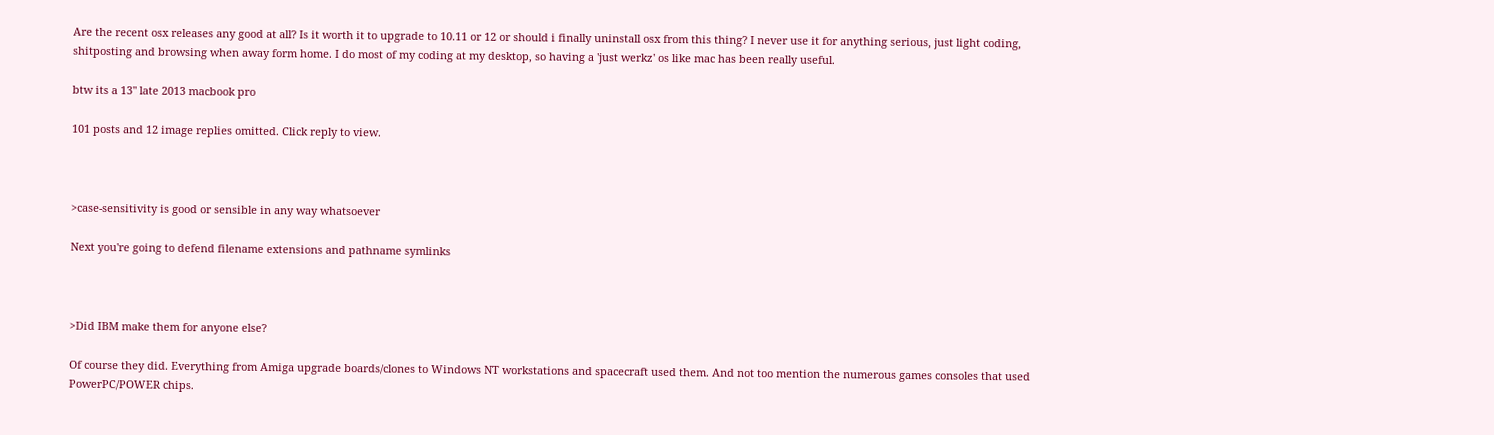Are the recent osx releases any good at all? Is it worth it to upgrade to 10.11 or 12 or should i finally uninstall osx from this thing? I never use it for anything serious, just light coding, shitposting and browsing when away form home. I do most of my coding at my desktop, so having a 'just werkz' os like mac has been really useful.

btw its a 13" late 2013 macbook pro

101 posts and 12 image replies omitted. Click reply to view.



>case-sensitivity is good or sensible in any way whatsoever

Next you're going to defend filename extensions and pathname symlinks



>Did IBM make them for anyone else?

Of course they did. Everything from Amiga upgrade boards/clones to Windows NT workstations and spacecraft used them. And not too mention the numerous games consoles that used PowerPC/POWER chips.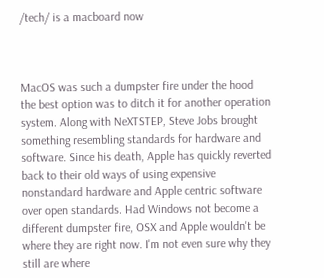/tech/ is a macboard now



MacOS was such a dumpster fire under the hood the best option was to ditch it for another operation system. Along with NeXTSTEP, Steve Jobs brought something resembling standards for hardware and software. Since his death, Apple has quickly reverted back to their old ways of using expensive nonstandard hardware and Apple centric software over open standards. Had Windows not become a different dumpster fire, OSX and Apple wouldn't be where they are right now. I'm not even sure why they still are where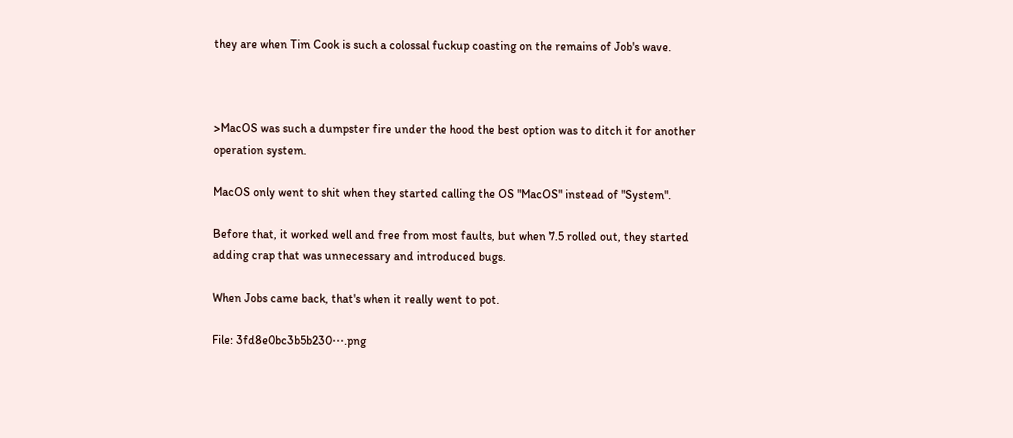they are when Tim Cook is such a colossal fuckup coasting on the remains of Job's wave.



>MacOS was such a dumpster fire under the hood the best option was to ditch it for another operation system.

MacOS only went to shit when they started calling the OS "MacOS" instead of "System".

Before that, it worked well and free from most faults, but when 7.5 rolled out, they started adding crap that was unnecessary and introduced bugs.

When Jobs came back, that's when it really went to pot.

File: 3fd8e0bc3b5b230⋯.png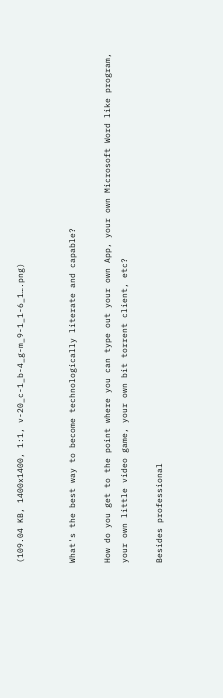(109.04 KB, 1400x1400, 1:1, v-20_c-1_b-4_g-m_9-1_1-6_1….png)


What's the best way to become technologically literate and capable?

How do you get to the point where you can type out your own App, your own Microsoft Word like program, your own little video game, your own bit torrent client, etc?

Besides professional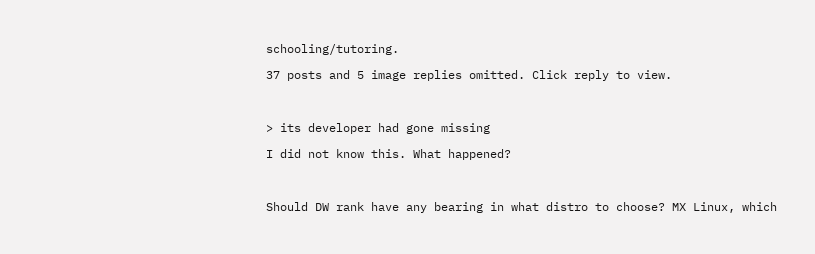schooling/tutoring.

37 posts and 5 image replies omitted. Click reply to view.



> its developer had gone missing

I did not know this. What happened?



Should DW rank have any bearing in what distro to choose? MX Linux, which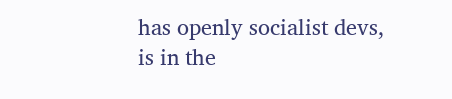has openly socialist devs, is in the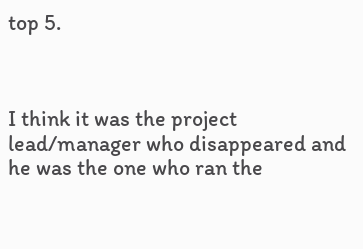top 5.



I think it was the project lead/manager who disappeared and he was the one who ran the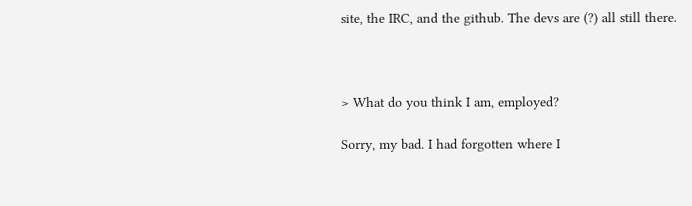site, the IRC, and the github. The devs are (?) all still there.



> What do you think I am, employed?

Sorry, my bad. I had forgotten where I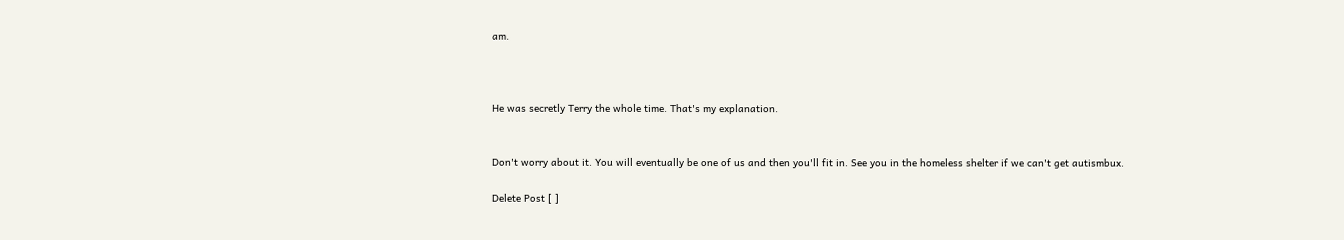am.



He was secretly Terry the whole time. That's my explanation.


Don't worry about it. You will eventually be one of us and then you'll fit in. See you in the homeless shelter if we can't get autismbux.

Delete Post [ ]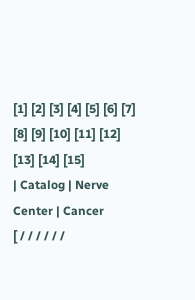[1] [2] [3] [4] [5] [6] [7] [8] [9] [10] [11] [12] [13] [14] [15]
| Catalog | Nerve Center | Cancer
[ / / / / / /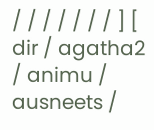/ / / / / / / ] [ dir / agatha2 / animu / ausneets /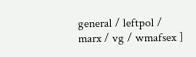general / leftpol / marx / vg / wmafsex ]